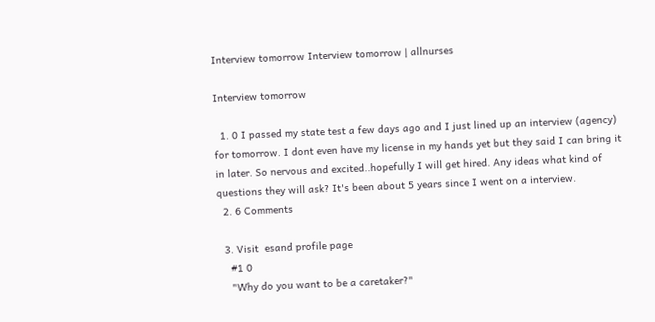Interview tomorrow Interview tomorrow | allnurses

Interview tomorrow

  1. 0 I passed my state test a few days ago and I just lined up an interview (agency) for tomorrow. I dont even have my license in my hands yet but they said I can bring it in later. So nervous and excited..hopefully I will get hired. Any ideas what kind of questions they will ask? It's been about 5 years since I went on a interview.
  2. 6 Comments

  3. Visit  esand profile page
    #1 0
    "Why do you want to be a caretaker?"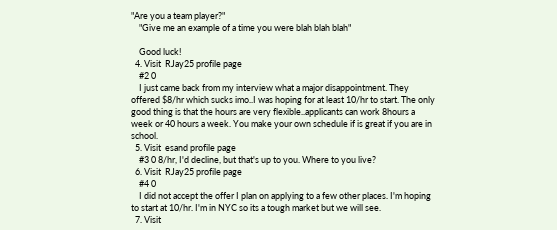"Are you a team player?"
    "Give me an example of a time you were blah blah blah"

    Good luck!
  4. Visit  RJay25 profile page
    #2 0
    I just came back from my interview what a major disappointment. They offered $8/hr which sucks imo..I was hoping for at least 10/hr to start. The only good thing is that the hours are very flexible..applicants can work 8hours a week or 40 hours a week. You make your own schedule if is great if you are in school.
  5. Visit  esand profile page
    #3 0 8/hr, I'd decline, but that's up to you. Where to you live?
  6. Visit  RJay25 profile page
    #4 0
    I did not accept the offer I plan on applying to a few other places. I'm hoping to start at 10/hr. I'm in NYC so its a tough market but we will see.
  7. Visit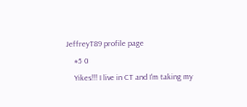JeffreyT89 profile page
    #5 0
    Yikes!!! I live in CT and I'm taking my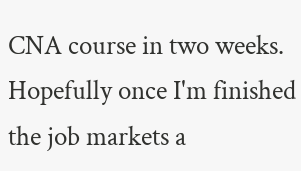CNA course in two weeks. Hopefully once I'm finished the job markets a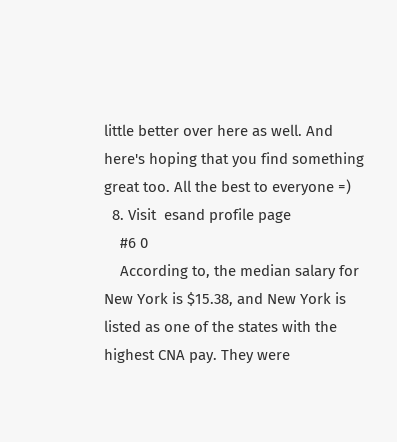little better over here as well. And here's hoping that you find something great too. All the best to everyone =)
  8. Visit  esand profile page
    #6 0
    According to, the median salary for New York is $15.38, and New York is listed as one of the states with the highest CNA pay. They were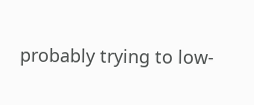probably trying to low-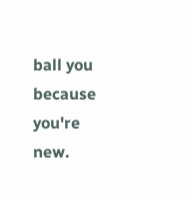ball you because you're new.